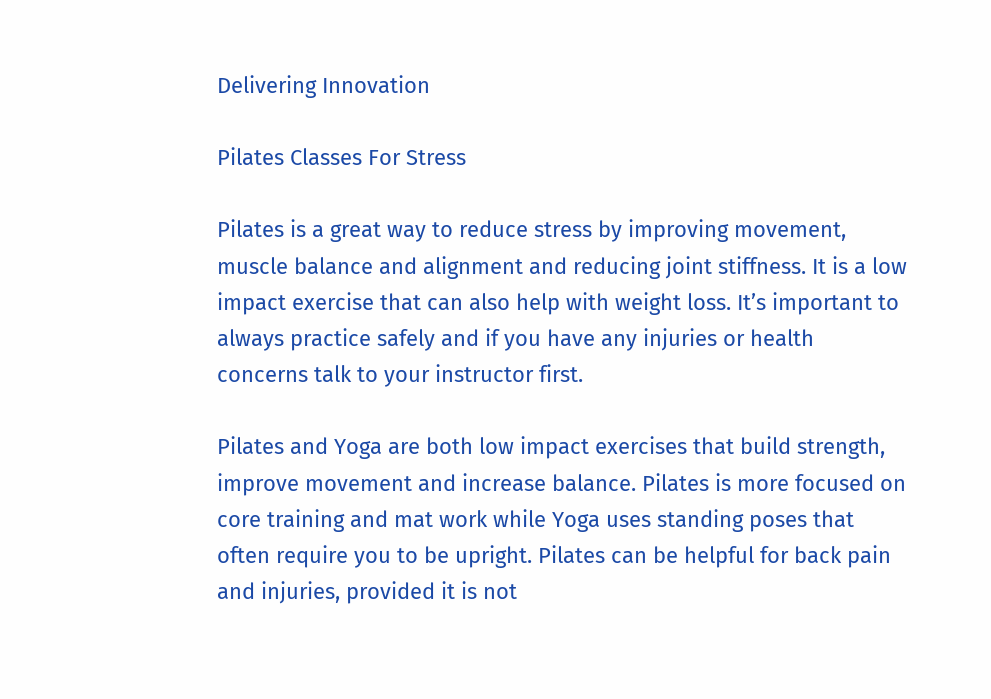Delivering Innovation

Pilates Classes For Stress

Pilates is a great way to reduce stress by improving movement, muscle balance and alignment and reducing joint stiffness. It is a low impact exercise that can also help with weight loss. It’s important to always practice safely and if you have any injuries or health concerns talk to your instructor first.

Pilates and Yoga are both low impact exercises that build strength, improve movement and increase balance. Pilates is more focused on core training and mat work while Yoga uses standing poses that often require you to be upright. Pilates can be helpful for back pain and injuries, provided it is not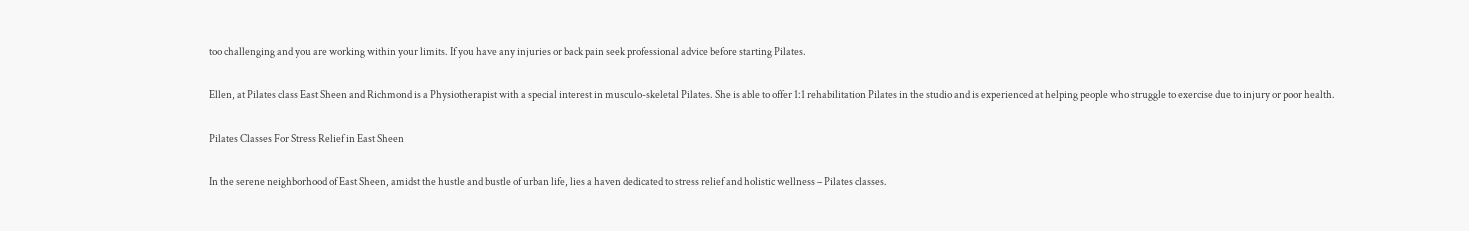too challenging and you are working within your limits. If you have any injuries or back pain seek professional advice before starting Pilates.

Ellen, at Pilates class East Sheen and Richmond is a Physiotherapist with a special interest in musculo-skeletal Pilates. She is able to offer 1:1 rehabilitation Pilates in the studio and is experienced at helping people who struggle to exercise due to injury or poor health.

Pilates Classes For Stress Relief in East Sheen

In the serene neighborhood of East Sheen, amidst the hustle and bustle of urban life, lies a haven dedicated to stress relief and holistic wellness – Pilates classes.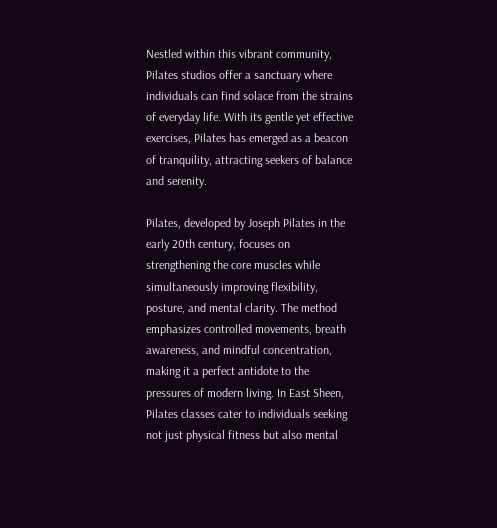Nestled within this vibrant community, Pilates studios offer a sanctuary where individuals can find solace from the strains of everyday life. With its gentle yet effective exercises, Pilates has emerged as a beacon of tranquility, attracting seekers of balance and serenity.

Pilates, developed by Joseph Pilates in the early 20th century, focuses on strengthening the core muscles while simultaneously improving flexibility, posture, and mental clarity. The method emphasizes controlled movements, breath awareness, and mindful concentration, making it a perfect antidote to the pressures of modern living. In East Sheen, Pilates classes cater to individuals seeking not just physical fitness but also mental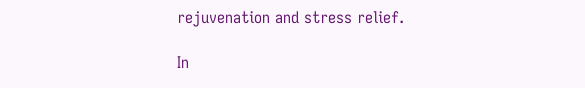rejuvenation and stress relief.

In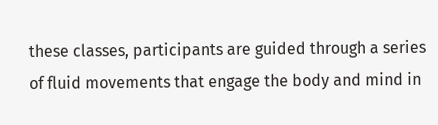these classes, participants are guided through a series of fluid movements that engage the body and mind in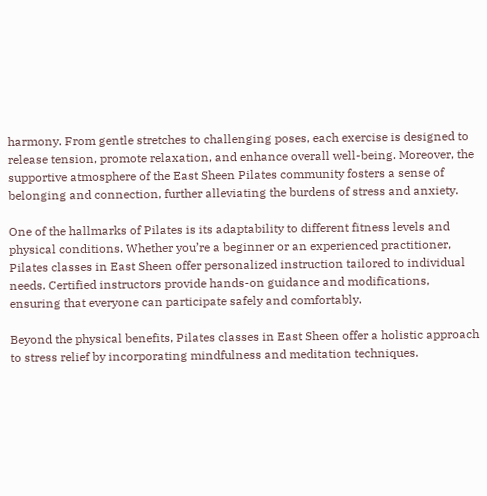harmony. From gentle stretches to challenging poses, each exercise is designed to release tension, promote relaxation, and enhance overall well-being. Moreover, the supportive atmosphere of the East Sheen Pilates community fosters a sense of belonging and connection, further alleviating the burdens of stress and anxiety.

One of the hallmarks of Pilates is its adaptability to different fitness levels and physical conditions. Whether you’re a beginner or an experienced practitioner, Pilates classes in East Sheen offer personalized instruction tailored to individual needs. Certified instructors provide hands-on guidance and modifications, ensuring that everyone can participate safely and comfortably.

Beyond the physical benefits, Pilates classes in East Sheen offer a holistic approach to stress relief by incorporating mindfulness and meditation techniques.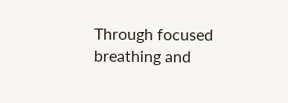Through focused breathing and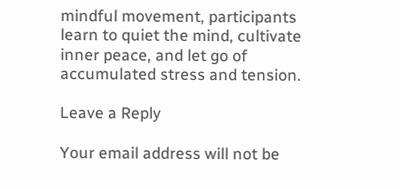mindful movement, participants learn to quiet the mind, cultivate inner peace, and let go of accumulated stress and tension.

Leave a Reply

Your email address will not be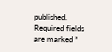published. Required fields are marked *